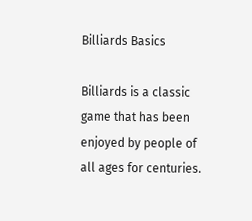Billiards Basics

Billiards is a classic game that has been enjoyed by people of all ages for centuries.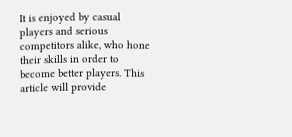It is enjoyed by casual players and serious competitors alike, who hone their skills in order to become better players. This article will provide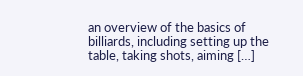an overview of the basics of billiards, including setting up the table, taking shots, aiming […]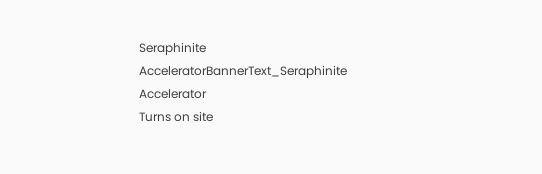Seraphinite AcceleratorBannerText_Seraphinite Accelerator
Turns on site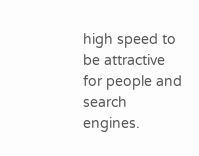high speed to be attractive for people and search engines.